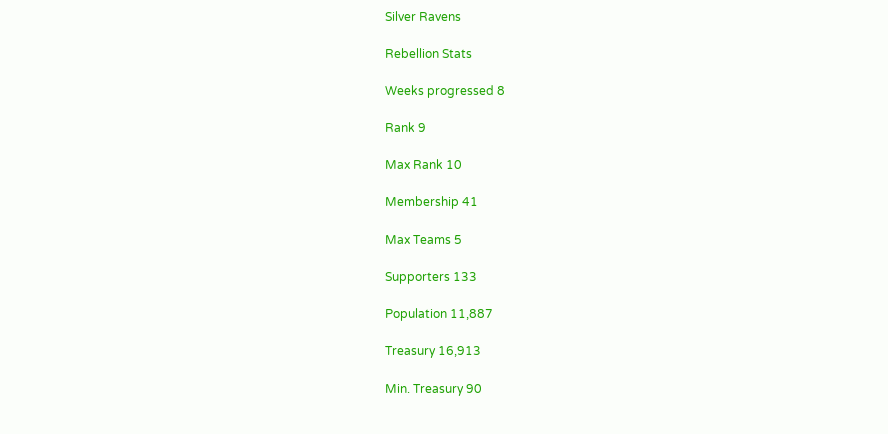Silver Ravens

Rebellion Stats

Weeks progressed 8

Rank 9

Max Rank 10

Membership 41

Max Teams 5

Supporters 133

Population 11,887

Treasury 16,913

Min. Treasury 90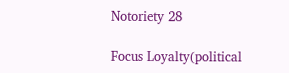Notoriety 28

Focus Loyalty(political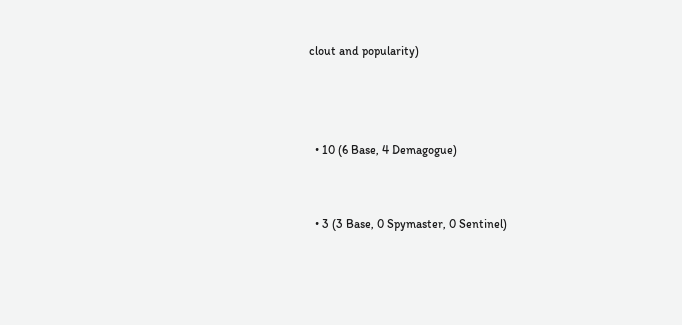clout and popularity)



  • 10 (6 Base, 4 Demagogue)


  • 3 (3 Base, 0 Spymaster, 0 Sentinel)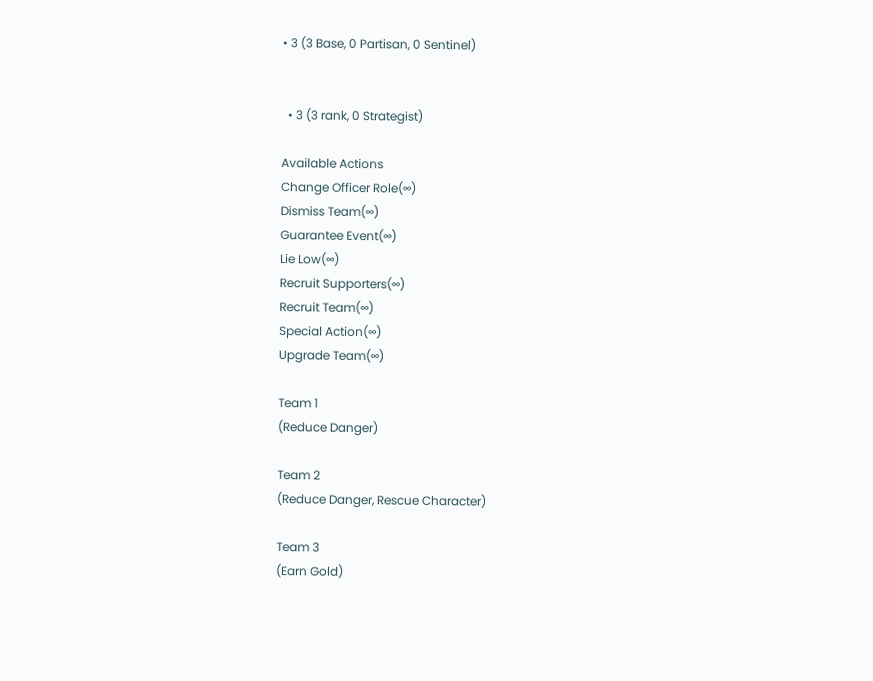• 3 (3 Base, 0 Partisan, 0 Sentinel)


  • 3 (3 rank, 0 Strategist)

Available Actions
Change Officer Role(∞)
Dismiss Team(∞)
Guarantee Event(∞)
Lie Low(∞)
Recruit Supporters(∞)
Recruit Team(∞)
Special Action(∞)
Upgrade Team(∞)

Team 1
(Reduce Danger)

Team 2
(Reduce Danger, Rescue Character)

Team 3
(Earn Gold)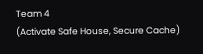Team 4
(Activate Safe House, Secure Cache)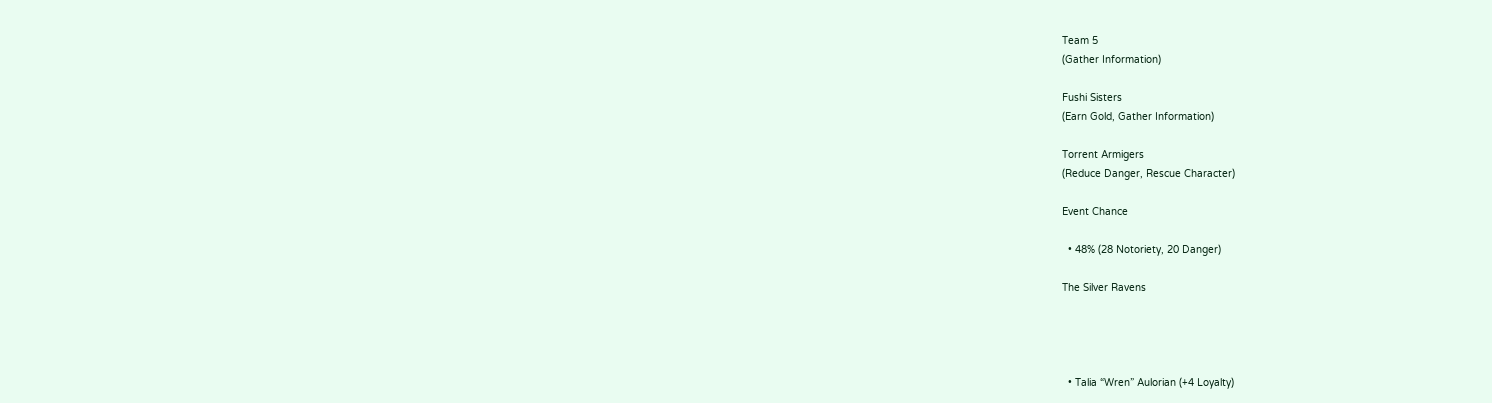Team 5
(Gather Information)

Fushi Sisters
(Earn Gold, Gather Information)

Torrent Armigers
(Reduce Danger, Rescue Character)

Event Chance

  • 48% (28 Notoriety, 20 Danger)

The Silver Ravens




  • Talia “Wren” Aulorian (+4 Loyalty)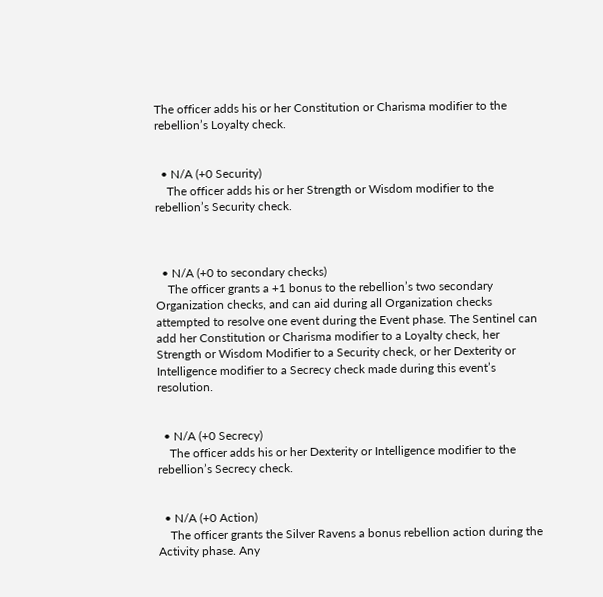The officer adds his or her Constitution or Charisma modifier to the rebellion’s Loyalty check.


  • N/A (+0 Security)
    The officer adds his or her Strength or Wisdom modifier to the rebellion’s Security check.



  • N/A (+0 to secondary checks)
    The officer grants a +1 bonus to the rebellion’s two secondary Organization checks, and can aid during all Organization checks attempted to resolve one event during the Event phase. The Sentinel can add her Constitution or Charisma modifier to a Loyalty check, her Strength or Wisdom Modifier to a Security check, or her Dexterity or Intelligence modifier to a Secrecy check made during this event’s resolution.


  • N/A (+0 Secrecy)
    The officer adds his or her Dexterity or Intelligence modifier to the rebellion’s Secrecy check.


  • N/A (+0 Action)
    The officer grants the Silver Ravens a bonus rebellion action during the Activity phase. Any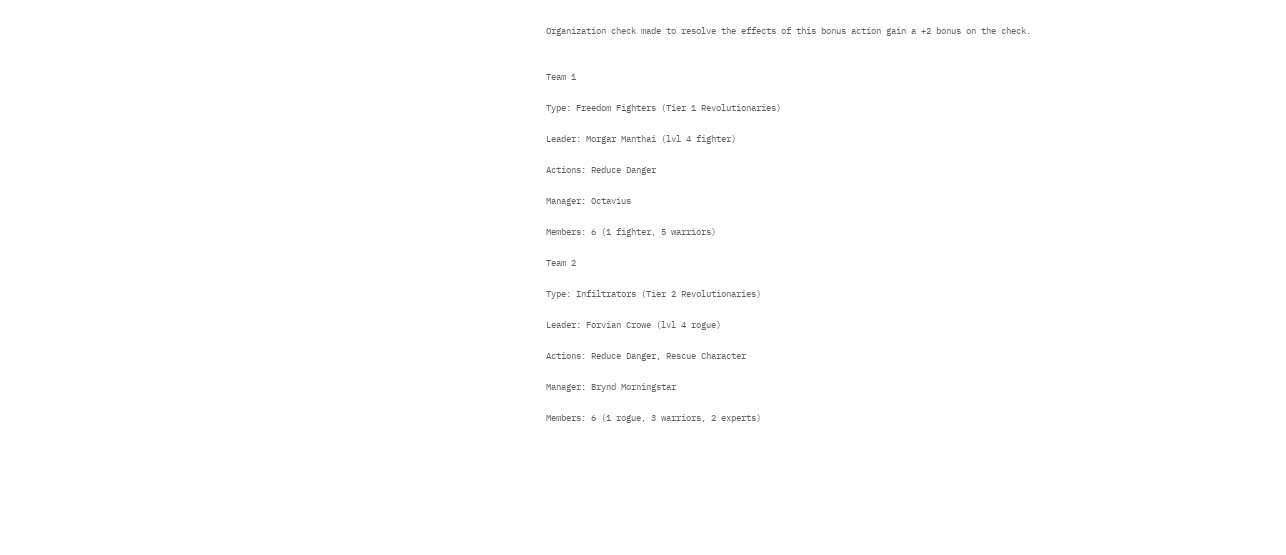Organization check made to resolve the effects of this bonus action gain a +2 bonus on the check.


Team 1

Type: Freedom Fighters (Tier 1 Revolutionaries)

Leader: Morgar Manthai (lvl 4 fighter)

Actions: Reduce Danger

Manager: Octavius

Members: 6 (1 fighter, 5 warriors)

Team 2

Type: Infiltrators (Tier 2 Revolutionaries)

Leader: Forvian Crowe (lvl 4 rogue)

Actions: Reduce Danger, Rescue Character

Manager: Brynd Morningstar

Members: 6 (1 rogue, 3 warriors, 2 experts)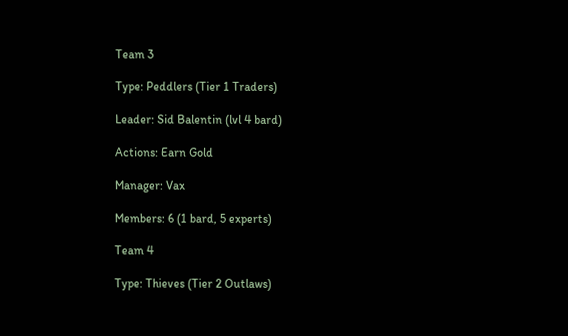Team 3

Type: Peddlers (Tier 1 Traders)

Leader: Sid Balentin (lvl 4 bard)

Actions: Earn Gold

Manager: Vax

Members: 6 (1 bard, 5 experts)

Team 4

Type: Thieves (Tier 2 Outlaws)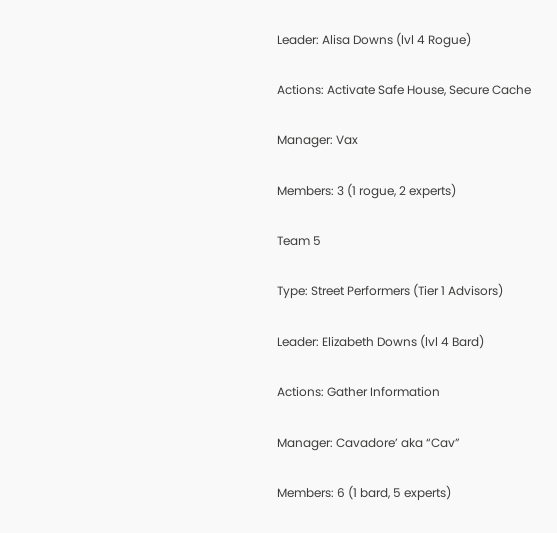Leader: Alisa Downs (lvl 4 Rogue)

Actions: Activate Safe House, Secure Cache

Manager: Vax

Members: 3 (1 rogue, 2 experts)

Team 5

Type: Street Performers (Tier 1 Advisors)

Leader: Elizabeth Downs (lvl 4 Bard)

Actions: Gather Information

Manager: Cavadore’ aka “Cav”

Members: 6 (1 bard, 5 experts)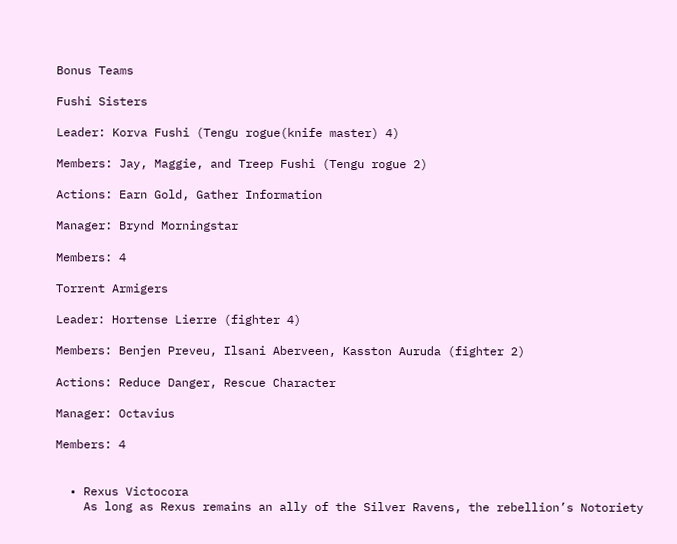Bonus Teams

Fushi Sisters

Leader: Korva Fushi (Tengu rogue(knife master) 4)

Members: Jay, Maggie, and Treep Fushi (Tengu rogue 2)

Actions: Earn Gold, Gather Information

Manager: Brynd Morningstar

Members: 4

Torrent Armigers

Leader: Hortense Lierre (fighter 4)

Members: Benjen Preveu, Ilsani Aberveen, Kasston Auruda (fighter 2)

Actions: Reduce Danger, Rescue Character

Manager: Octavius

Members: 4


  • Rexus Victocora
    As long as Rexus remains an ally of the Silver Ravens, the rebellion’s Notoriety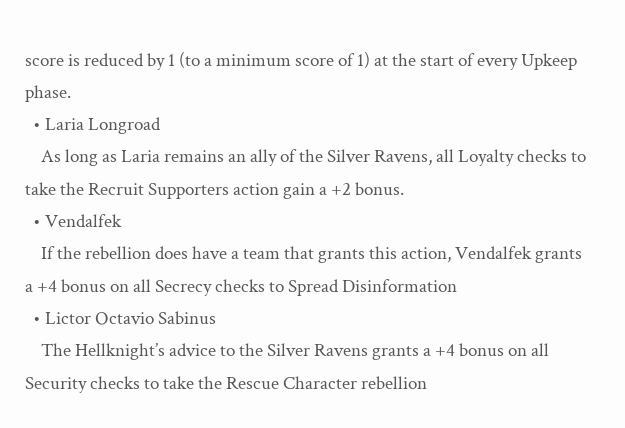score is reduced by 1 (to a minimum score of 1) at the start of every Upkeep phase.
  • Laria Longroad
    As long as Laria remains an ally of the Silver Ravens, all Loyalty checks to take the Recruit Supporters action gain a +2 bonus.
  • Vendalfek
    If the rebellion does have a team that grants this action, Vendalfek grants a +4 bonus on all Secrecy checks to Spread Disinformation
  • Lictor Octavio Sabinus
    The Hellknight’s advice to the Silver Ravens grants a +4 bonus on all Security checks to take the Rescue Character rebellion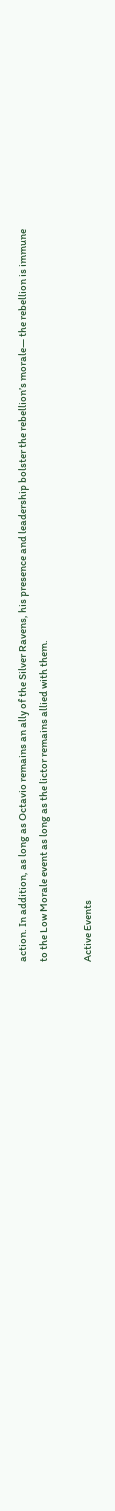action. In addition, as long as Octavio remains an ally of the Silver Ravens, his presence and leadership bolster the rebellion’s morale— the rebellion is immune to the Low Morale event as long as the lictor remains allied with them.

Active Events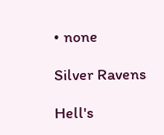• none

Silver Ravens

Hell's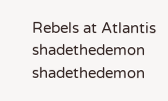Rebels at Atlantis shadethedemon shadethedemon